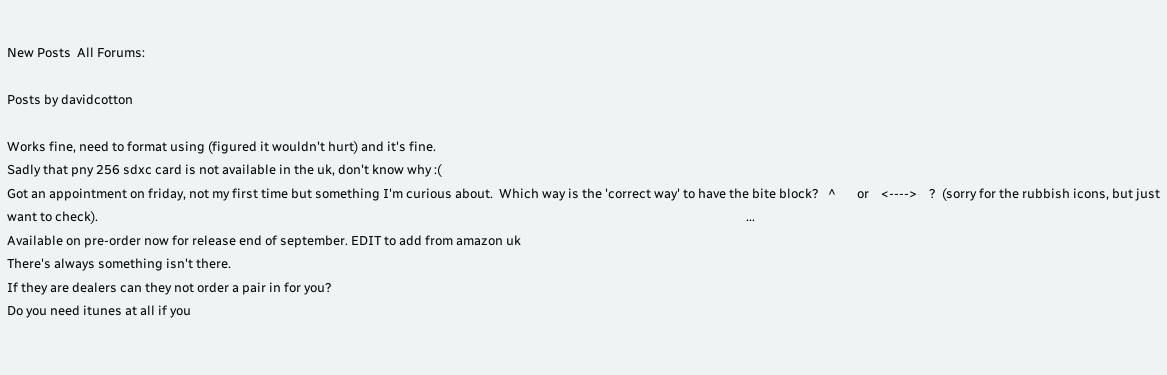New Posts  All Forums:

Posts by davidcotton

Works fine, need to format using (figured it wouldn't hurt) and it's fine.
Sadly that pny 256 sdxc card is not available in the uk, don't know why :(
Got an appointment on friday, not my first time but something I'm curious about.  Which way is the 'correct way' to have the bite block?   ^       or    <---->    ?  (sorry for the rubbish icons, but just want to check).                                                                                                                                                                                                                        ...
Available on pre-order now for release end of september. EDIT to add from amazon uk
There's always something isn't there.
If they are dealers can they not order a pair in for you?
Do you need itunes at all if you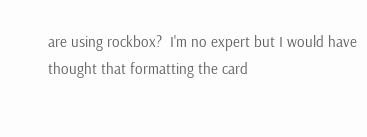are using rockbox?  I'm no expert but I would have thought that formatting the card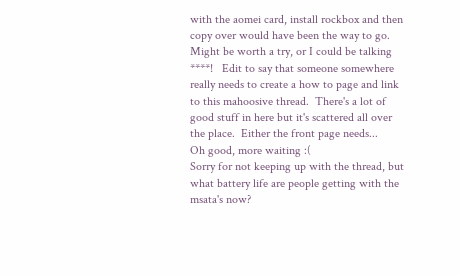with the aomei card, install rockbox and then copy over would have been the way to go.  Might be worth a try, or I could be talking ****!   Edit to say that someone somewhere really needs to create a how to page and link to this mahoosive thread.  There's a lot of good stuff in here but it's scattered all over the place.  Either the front page needs...
Oh good, more waiting :(
Sorry for not keeping up with the thread, but what battery life are people getting with the msata's now?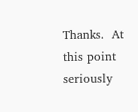Thanks.  At this point seriously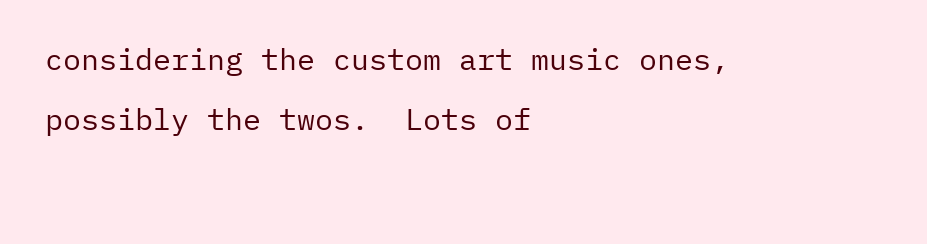considering the custom art music ones, possibly the twos.  Lots of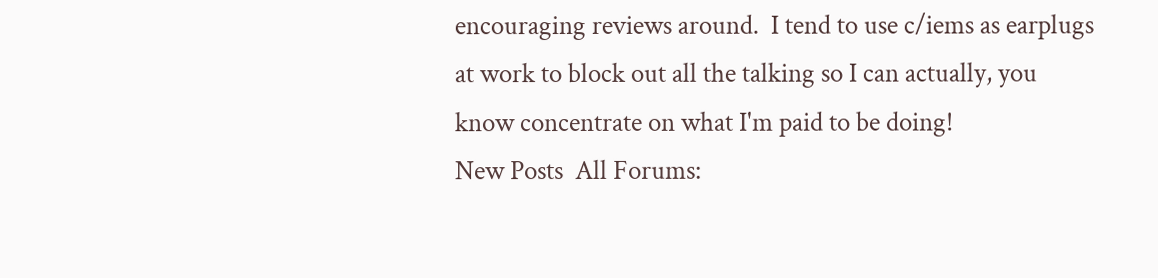encouraging reviews around.  I tend to use c/iems as earplugs at work to block out all the talking so I can actually, you know concentrate on what I'm paid to be doing!
New Posts  All Forums: